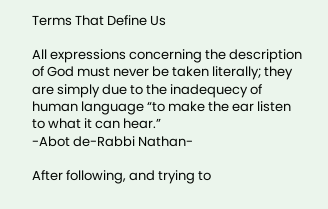Terms That Define Us

All expressions concerning the description of God must never be taken literally; they are simply due to the inadequecy of human language “to make the ear listen to what it can hear.”
-Abot de-Rabbi Nathan-

After following, and trying to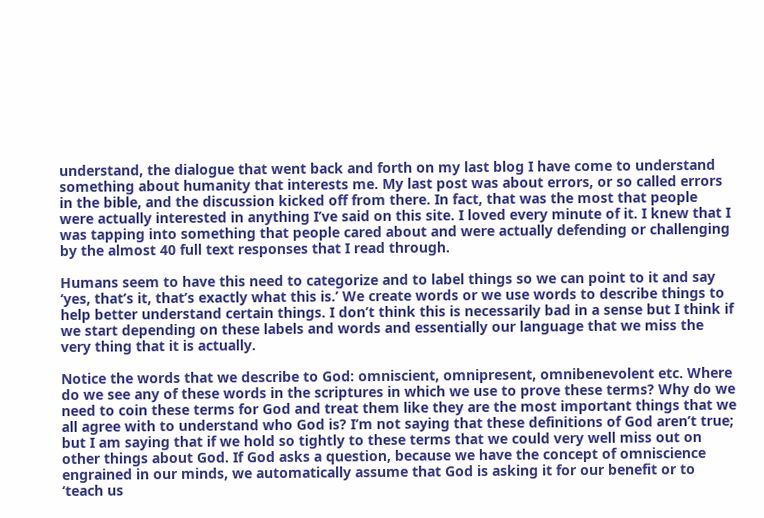understand, the dialogue that went back and forth on my last blog I have come to understand something about humanity that interests me. My last post was about errors, or so called errors in the bible, and the discussion kicked off from there. In fact, that was the most that people were actually interested in anything I’ve said on this site. I loved every minute of it. I knew that I was tapping into something that people cared about and were actually defending or challenging by the almost 40 full text responses that I read through.

Humans seem to have this need to categorize and to label things so we can point to it and say ‘yes, that’s it, that’s exactly what this is.’ We create words or we use words to describe things to help better understand certain things. I don’t think this is necessarily bad in a sense but I think if we start depending on these labels and words and essentially our language that we miss the very thing that it is actually.

Notice the words that we describe to God: omniscient, omnipresent, omnibenevolent etc. Where do we see any of these words in the scriptures in which we use to prove these terms? Why do we need to coin these terms for God and treat them like they are the most important things that we all agree with to understand who God is? I’m not saying that these definitions of God aren’t true; but I am saying that if we hold so tightly to these terms that we could very well miss out on other things about God. If God asks a question, because we have the concept of omniscience engrained in our minds, we automatically assume that God is asking it for our benefit or to ‘teach us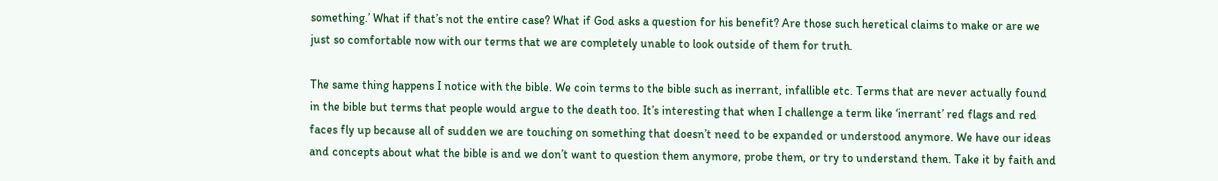something.’ What if that’s not the entire case? What if God asks a question for his benefit? Are those such heretical claims to make or are we just so comfortable now with our terms that we are completely unable to look outside of them for truth.

The same thing happens I notice with the bible. We coin terms to the bible such as inerrant, infallible etc. Terms that are never actually found in the bible but terms that people would argue to the death too. It’s interesting that when I challenge a term like ‘inerrant’ red flags and red faces fly up because all of sudden we are touching on something that doesn’t need to be expanded or understood anymore. We have our ideas and concepts about what the bible is and we don’t want to question them anymore, probe them, or try to understand them. Take it by faith and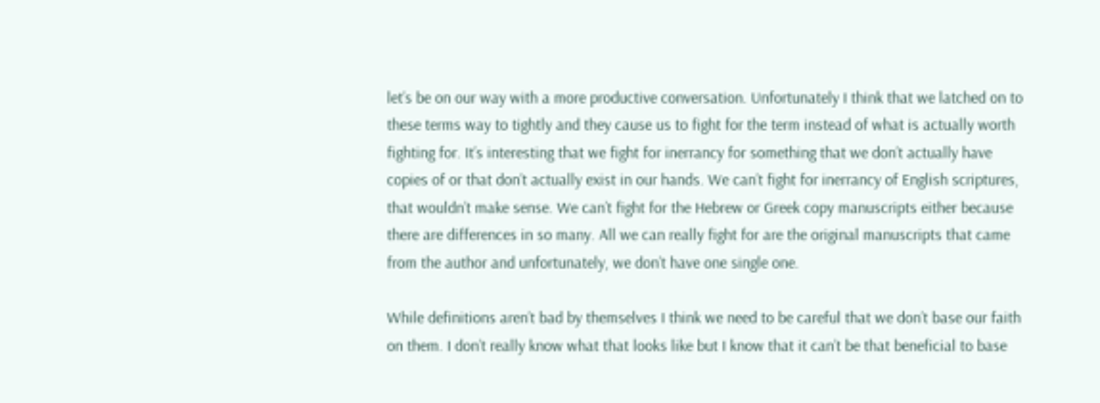let’s be on our way with a more productive conversation. Unfortunately I think that we latched on to these terms way to tightly and they cause us to fight for the term instead of what is actually worth fighting for. It’s interesting that we fight for inerrancy for something that we don’t actually have copies of or that don’t actually exist in our hands. We can’t fight for inerrancy of English scriptures, that wouldn’t make sense. We can’t fight for the Hebrew or Greek copy manuscripts either because there are differences in so many. All we can really fight for are the original manuscripts that came from the author and unfortunately, we don’t have one single one.

While definitions aren’t bad by themselves I think we need to be careful that we don’t base our faith on them. I don’t really know what that looks like but I know that it can’t be that beneficial to base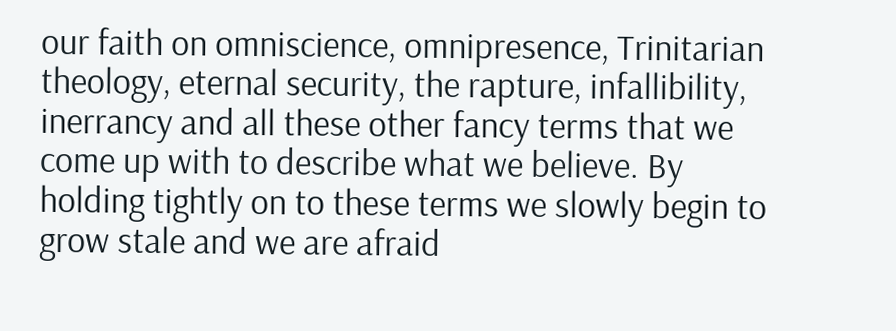our faith on omniscience, omnipresence, Trinitarian theology, eternal security, the rapture, infallibility, inerrancy and all these other fancy terms that we come up with to describe what we believe. By holding tightly on to these terms we slowly begin to grow stale and we are afraid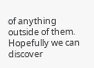of anything outside of them. Hopefully we can discover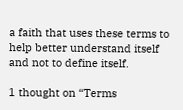a faith that uses these terms to help better understand itself and not to define itself.

1 thought on “Terms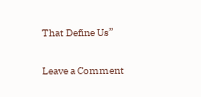That Define Us”

Leave a Comment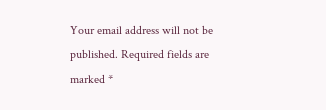Your email address will not be published. Required fields are marked *